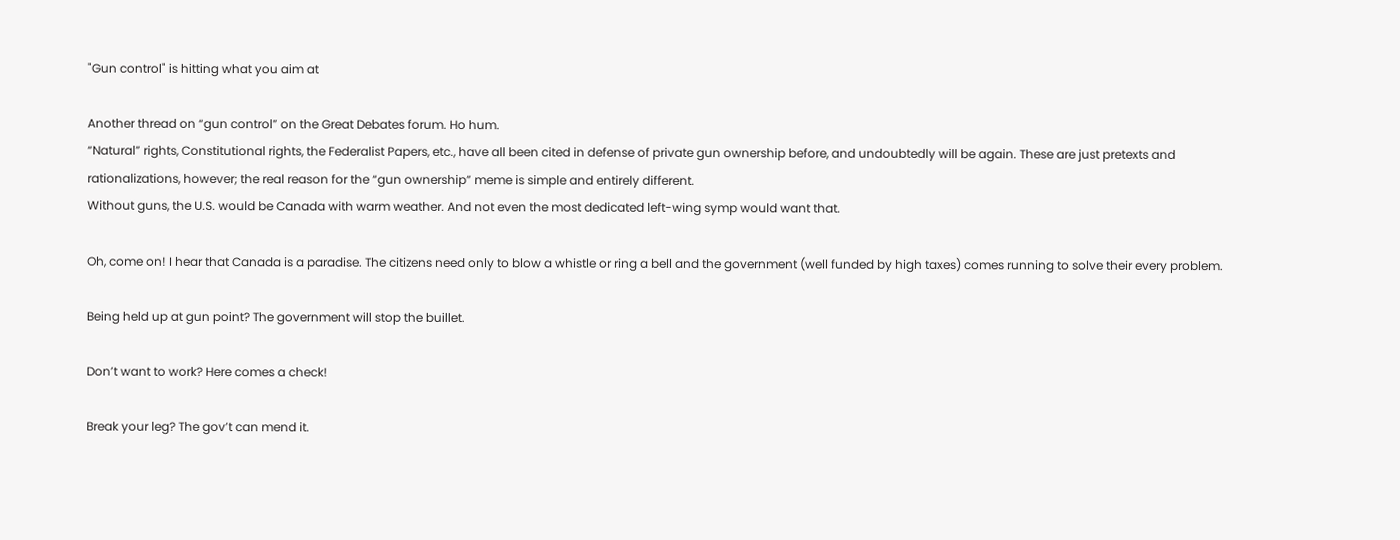"Gun control" is hitting what you aim at

Another thread on “gun control” on the Great Debates forum. Ho hum.
“Natural” rights, Constitutional rights, the Federalist Papers, etc., have all been cited in defense of private gun ownership before, and undoubtedly will be again. These are just pretexts and rationalizations, however; the real reason for the “gun ownership” meme is simple and entirely different.
Without guns, the U.S. would be Canada with warm weather. And not even the most dedicated left-wing symp would want that.

Oh, come on! I hear that Canada is a paradise. The citizens need only to blow a whistle or ring a bell and the government (well funded by high taxes) comes running to solve their every problem.

Being held up at gun point? The government will stop the buillet.

Don’t want to work? Here comes a check!

Break your leg? The gov’t can mend it.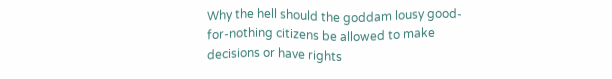Why the hell should the goddam lousy good-for-nothing citizens be allowed to make decisions or have rights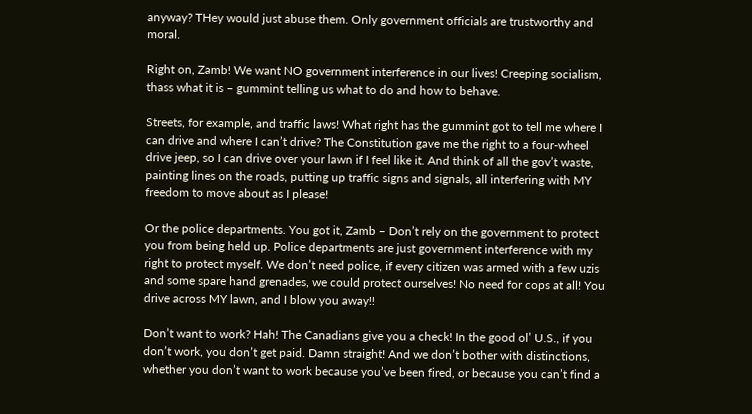anyway? THey would just abuse them. Only government officials are trustworthy and moral.

Right on, Zamb! We want NO government interference in our lives! Creeping socialism, thass what it is – gummint telling us what to do and how to behave.

Streets, for example, and traffic laws! What right has the gummint got to tell me where I can drive and where I can’t drive? The Constitution gave me the right to a four-wheel drive jeep, so I can drive over your lawn if I feel like it. And think of all the gov’t waste, painting lines on the roads, putting up traffic signs and signals, all interfering with MY freedom to move about as I please!

Or the police departments. You got it, Zamb – Don’t rely on the government to protect you from being held up. Police departments are just government interference with my right to protect myself. We don’t need police, if every citizen was armed with a few uzis and some spare hand grenades, we could protect ourselves! No need for cops at all! You drive across MY lawn, and I blow you away!!

Don’t want to work? Hah! The Canadians give you a check! In the good ol’ U.S., if you don’t work, you don’t get paid. Damn straight! And we don’t bother with distinctions, whether you don’t want to work because you’ve been fired, or because you can’t find a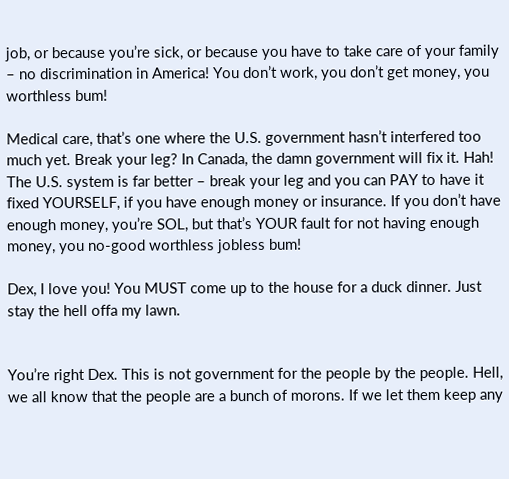job, or because you’re sick, or because you have to take care of your family – no discrimination in America! You don’t work, you don’t get money, you worthless bum!

Medical care, that’s one where the U.S. government hasn’t interfered too much yet. Break your leg? In Canada, the damn government will fix it. Hah! The U.S. system is far better – break your leg and you can PAY to have it fixed YOURSELF, if you have enough money or insurance. If you don’t have enough money, you’re SOL, but that’s YOUR fault for not having enough money, you no-good worthless jobless bum!

Dex, I love you! You MUST come up to the house for a duck dinner. Just stay the hell offa my lawn.


You’re right Dex. This is not government for the people by the people. Hell, we all know that the people are a bunch of morons. If we let them keep any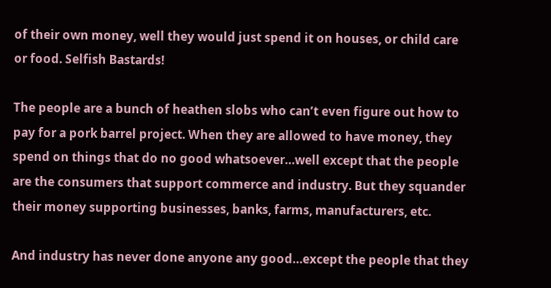of their own money, well they would just spend it on houses, or child care or food. Selfish Bastards!

The people are a bunch of heathen slobs who can’t even figure out how to pay for a pork barrel project. When they are allowed to have money, they spend on things that do no good whatsoever…well except that the people are the consumers that support commerce and industry. But they squander their money supporting businesses, banks, farms, manufacturers, etc.

And industry has never done anyone any good…except the people that they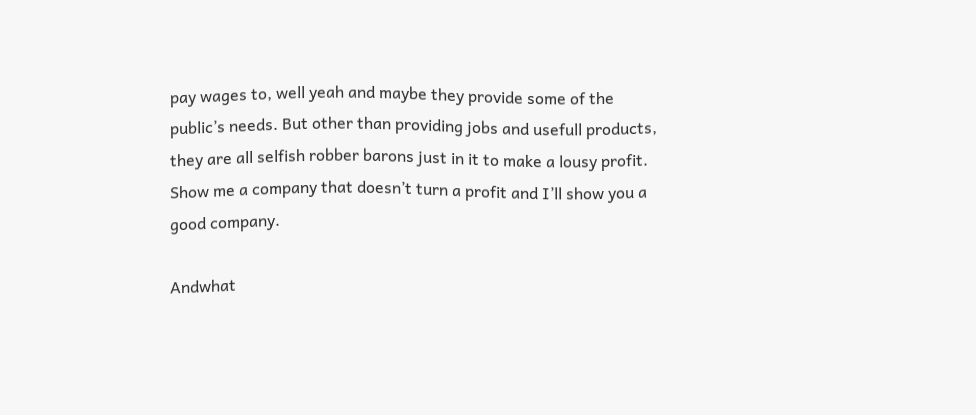pay wages to, well yeah and maybe they provide some of the public’s needs. But other than providing jobs and usefull products, they are all selfish robber barons just in it to make a lousy profit. Show me a company that doesn’t turn a profit and I’ll show you a good company.

Andwhat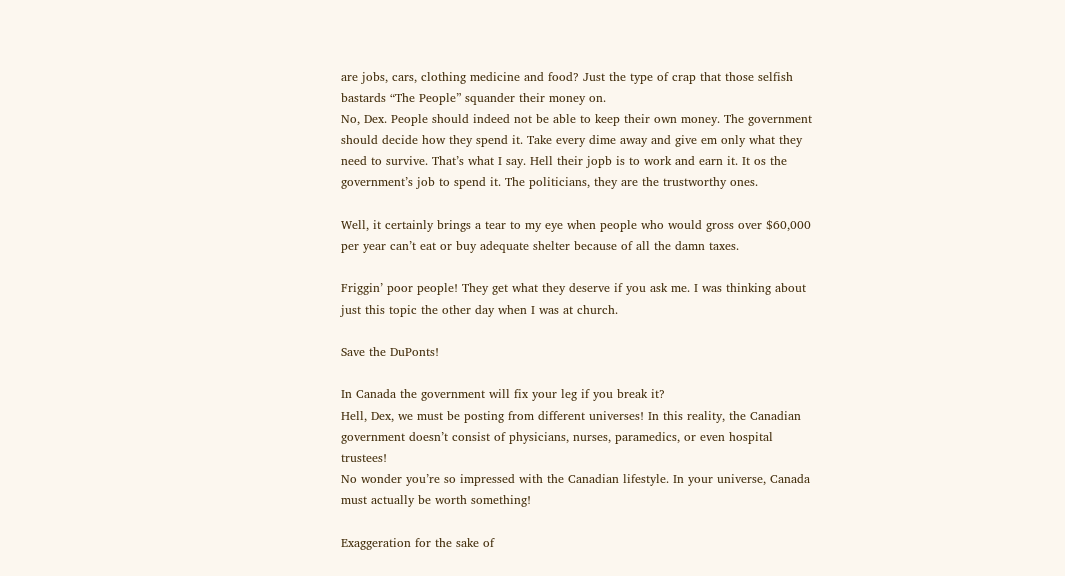are jobs, cars, clothing medicine and food? Just the type of crap that those selfish bastards “The People” squander their money on.
No, Dex. People should indeed not be able to keep their own money. The government should decide how they spend it. Take every dime away and give em only what they need to survive. That’s what I say. Hell their jopb is to work and earn it. It os the government’s job to spend it. The politicians, they are the trustworthy ones.

Well, it certainly brings a tear to my eye when people who would gross over $60,000 per year can’t eat or buy adequate shelter because of all the damn taxes.

Friggin’ poor people! They get what they deserve if you ask me. I was thinking about just this topic the other day when I was at church.

Save the DuPonts!

In Canada the government will fix your leg if you break it?
Hell, Dex, we must be posting from different universes! In this reality, the Canadian government doesn’t consist of physicians, nurses, paramedics, or even hospital trustees!
No wonder you’re so impressed with the Canadian lifestyle. In your universe, Canada must actually be worth something!

Exaggeration for the sake of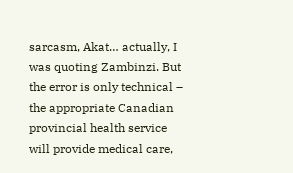sarcasm, Akat… actually, I was quoting Zambinzi. But the error is only technical – the appropriate Canadian provincial health service will provide medical care,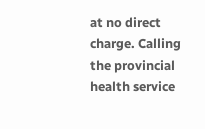at no direct charge. Calling the provincial health service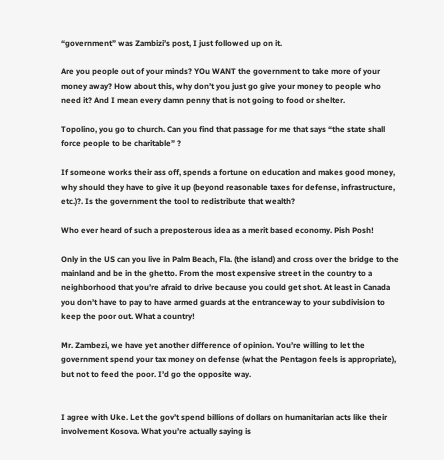“government” was Zambizi’s post, I just followed up on it.

Are you people out of your minds? YOu WANT the government to take more of your money away? How about this, why don’t you just go give your money to people who need it? And I mean every damn penny that is not going to food or shelter.

Topolino, you go to church. Can you find that passage for me that says “the state shall force people to be charitable” ?

If someone works their ass off, spends a fortune on education and makes good money, why should they have to give it up (beyond reasonable taxes for defense, infrastructure, etc.)?. Is the government the tool to redistribute that wealth?

Who ever heard of such a preposterous idea as a merit based economy. Pish Posh!

Only in the US can you live in Palm Beach, Fla. (the island) and cross over the bridge to the mainland and be in the ghetto. From the most expensive street in the country to a neighborhood that you’re afraid to drive because you could get shot. At least in Canada you don’t have to pay to have armed guards at the entranceway to your subdivision to keep the poor out. What a country!

Mr. Zambezi, we have yet another difference of opinion. You’re willing to let the government spend your tax money on defense (what the Pentagon feels is appropriate), but not to feed the poor. I’d go the opposite way.


I agree with Uke. Let the gov’t spend billions of dollars on humanitarian acts like their involvement Kosova. What you’re actually saying is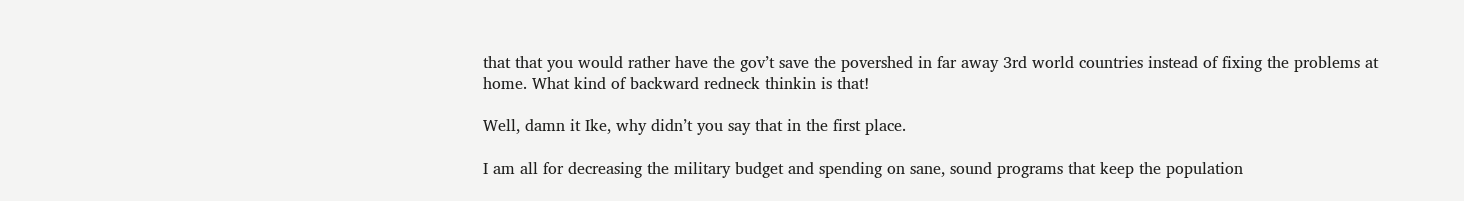that that you would rather have the gov’t save the povershed in far away 3rd world countries instead of fixing the problems at home. What kind of backward redneck thinkin is that!

Well, damn it Ike, why didn’t you say that in the first place.

I am all for decreasing the military budget and spending on sane, sound programs that keep the population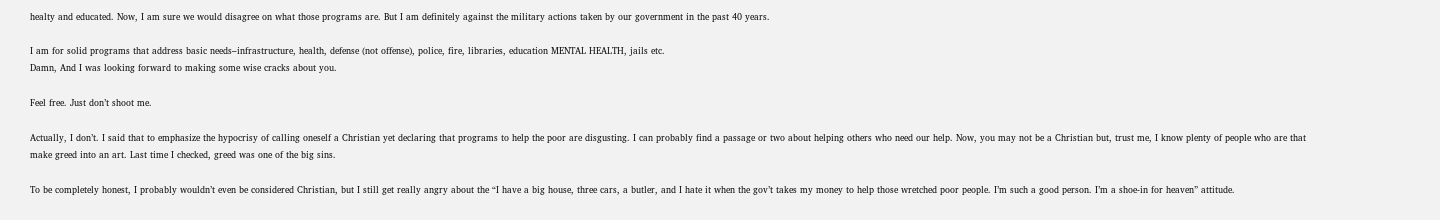healty and educated. Now, I am sure we would disagree on what those programs are. But I am definitely against the military actions taken by our government in the past 40 years.

I am for solid programs that address basic needs–infrastructure, health, defense (not offense), police, fire, libraries, education MENTAL HEALTH, jails etc.
Damn, And I was looking forward to making some wise cracks about you.

Feel free. Just don’t shoot me.

Actually, I don’t. I said that to emphasize the hypocrisy of calling oneself a Christian yet declaring that programs to help the poor are disgusting. I can probably find a passage or two about helping others who need our help. Now, you may not be a Christian but, trust me, I know plenty of people who are that make greed into an art. Last time I checked, greed was one of the big sins.

To be completely honest, I probably wouldn’t even be considered Christian, but I still get really angry about the “I have a big house, three cars, a butler, and I hate it when the gov’t takes my money to help those wretched poor people. I’m such a good person. I’m a shoe-in for heaven” attitude.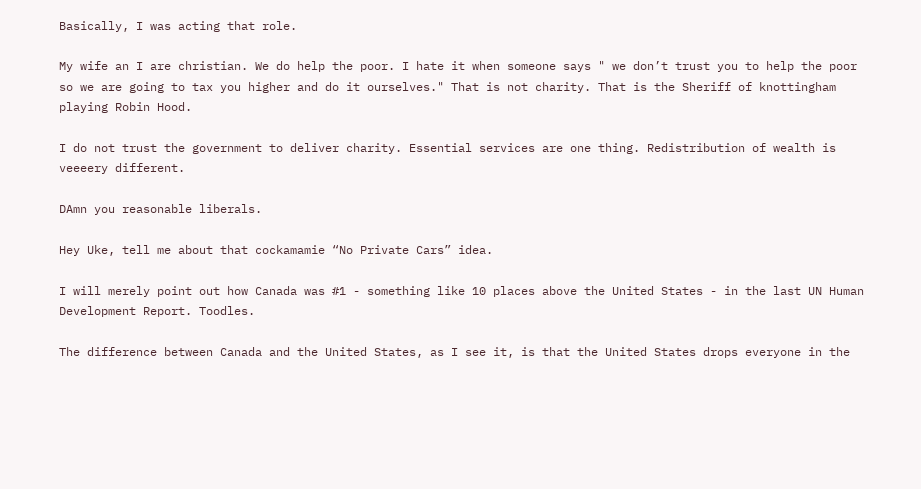Basically, I was acting that role.

My wife an I are christian. We do help the poor. I hate it when someone says " we don’t trust you to help the poor so we are going to tax you higher and do it ourselves." That is not charity. That is the Sheriff of knottingham playing Robin Hood.

I do not trust the government to deliver charity. Essential services are one thing. Redistribution of wealth is veeeery different.

DAmn you reasonable liberals.

Hey Uke, tell me about that cockamamie “No Private Cars” idea.

I will merely point out how Canada was #1 - something like 10 places above the United States - in the last UN Human Development Report. Toodles.

The difference between Canada and the United States, as I see it, is that the United States drops everyone in the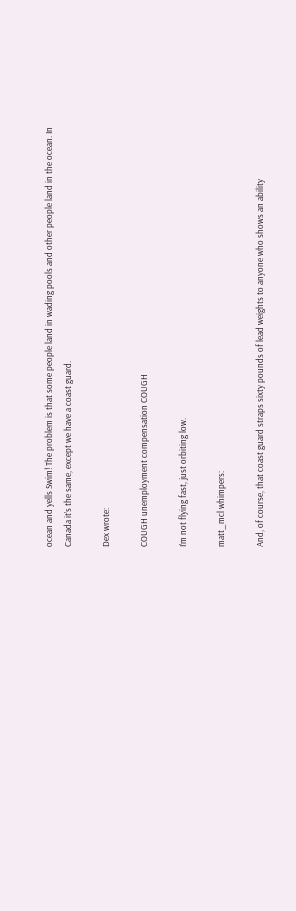ocean and yells Swim! The problem is that some people land in wading pools and other people land in the ocean. In Canada it’s the same, except we have a coast guard.

Dex wrote:

COUGH unemployment compensation COUGH

I’m not flying fast, just orbiting low.

matt_mcl whimpers:

And, of course, that coast guard straps sixty pounds of lead weights to anyone who shows an ability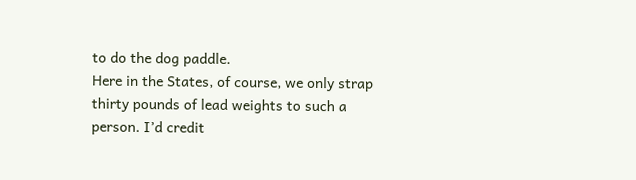to do the dog paddle.
Here in the States, of course, we only strap thirty pounds of lead weights to such a person. I’d credit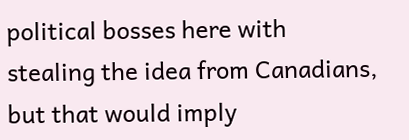political bosses here with stealing the idea from Canadians, but that would imply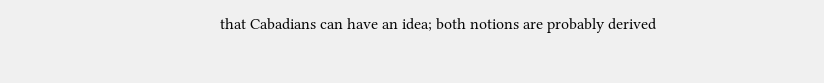that Cabadians can have an idea; both notions are probably derived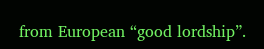from European “good lordship”.